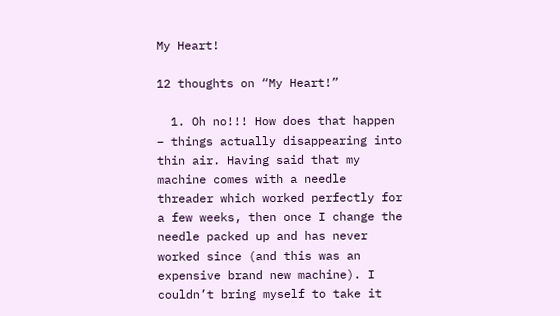My Heart!

12 thoughts on “My Heart!”

  1. Oh no!!! How does that happen – things actually disappearing into thin air. Having said that my machine comes with a needle threader which worked perfectly for a few weeks, then once I change the needle packed up and has never worked since (and this was an expensive brand new machine). I couldn’t bring myself to take it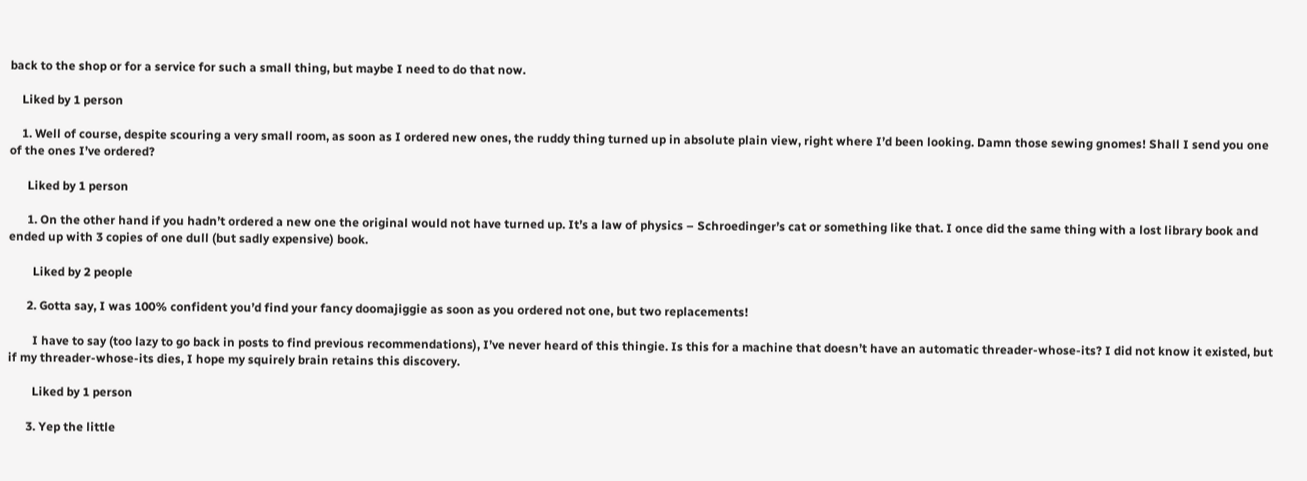back to the shop or for a service for such a small thing, but maybe I need to do that now.

    Liked by 1 person

    1. Well of course, despite scouring a very small room, as soon as I ordered new ones, the ruddy thing turned up in absolute plain view, right where I’d been looking. Damn those sewing gnomes! Shall I send you one of the ones I’ve ordered?

      Liked by 1 person

      1. On the other hand if you hadn’t ordered a new one the original would not have turned up. It’s a law of physics – Schroedinger’s cat or something like that. I once did the same thing with a lost library book and ended up with 3 copies of one dull (but sadly expensive) book.

        Liked by 2 people

      2. Gotta say, I was 100% confident you’d find your fancy doomajiggie as soon as you ordered not one, but two replacements!

        I have to say (too lazy to go back in posts to find previous recommendations), I’ve never heard of this thingie. Is this for a machine that doesn’t have an automatic threader-whose-its? I did not know it existed, but if my threader-whose-its dies, I hope my squirely brain retains this discovery.

        Liked by 1 person

      3. Yep the little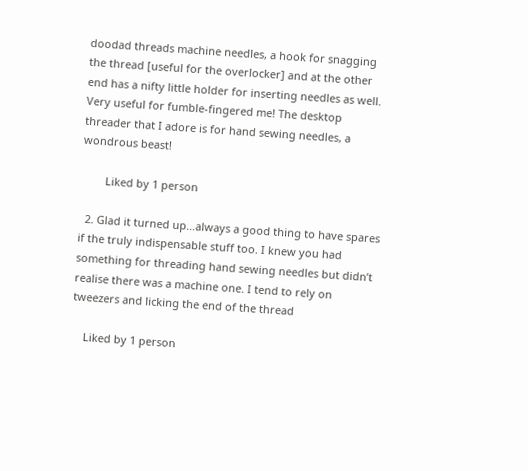doodad threads machine needles, a hook for snagging the thread [useful for the overlocker] and at the other end has a nifty little holder for inserting needles as well. Very useful for fumble-fingered me! The desktop threader that I adore is for hand sewing needles, a wondrous beast!

        Liked by 1 person

  2. Glad it turned up…always a good thing to have spares if the truly indispensable stuff too. I knew you had something for threading hand sewing needles but didn’t realise there was a machine one. I tend to rely on tweezers and licking the end of the thread

    Liked by 1 person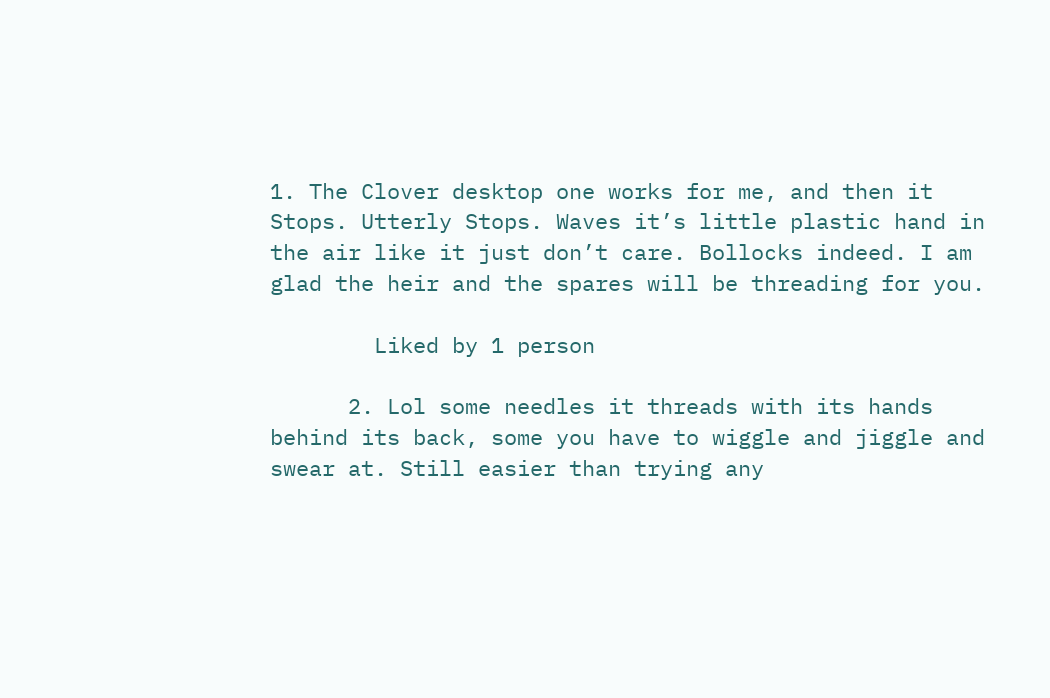1. The Clover desktop one works for me, and then it Stops. Utterly Stops. Waves it’s little plastic hand in the air like it just don’t care. Bollocks indeed. I am glad the heir and the spares will be threading for you.

        Liked by 1 person

      2. Lol some needles it threads with its hands behind its back, some you have to wiggle and jiggle and swear at. Still easier than trying any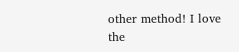other method! I love the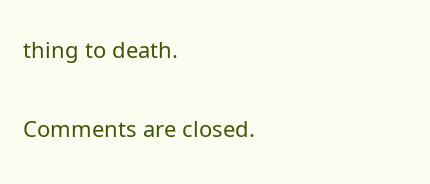thing to death.


Comments are closed.